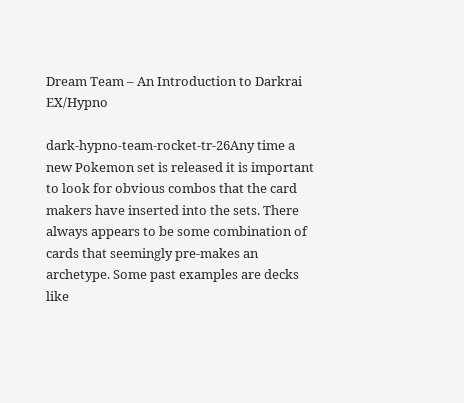Dream Team – An Introduction to Darkrai EX/Hypno

dark-hypno-team-rocket-tr-26Any time a new Pokemon set is released it is important to look for obvious combos that the card makers have inserted into the sets. There always appears to be some combination of cards that seemingly pre-makes an archetype. Some past examples are decks like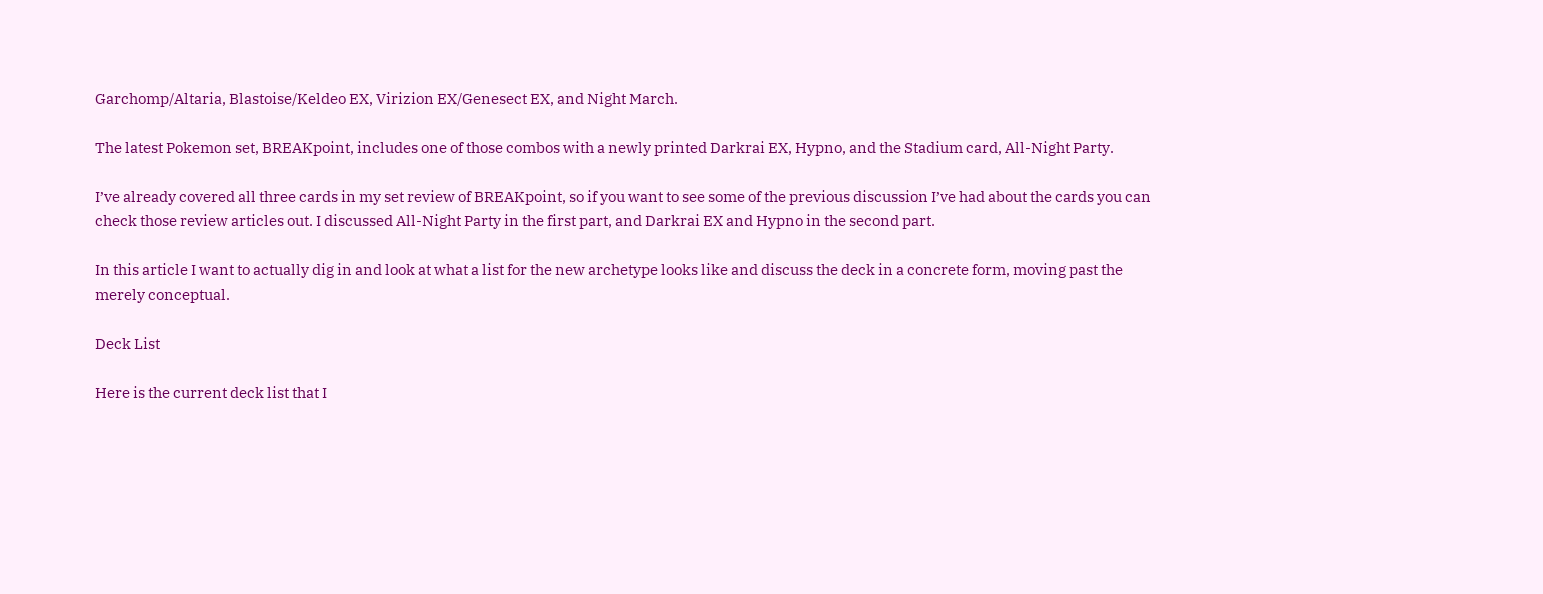Garchomp/Altaria, Blastoise/Keldeo EX, Virizion EX/Genesect EX, and Night March.

The latest Pokemon set, BREAKpoint, includes one of those combos with a newly printed Darkrai EX, Hypno, and the Stadium card, All-Night Party.

I’ve already covered all three cards in my set review of BREAKpoint, so if you want to see some of the previous discussion I’ve had about the cards you can check those review articles out. I discussed All-Night Party in the first part, and Darkrai EX and Hypno in the second part.

In this article I want to actually dig in and look at what a list for the new archetype looks like and discuss the deck in a concrete form, moving past the merely conceptual.

Deck List

Here is the current deck list that I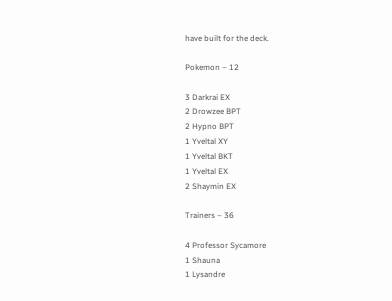have built for the deck.

Pokemon – 12

3 Darkrai EX
2 Drowzee BPT
2 Hypno BPT
1 Yveltal XY
1 Yveltal BKT
1 Yveltal EX
2 Shaymin EX

Trainers – 36

4 Professor Sycamore
1 Shauna
1 Lysandre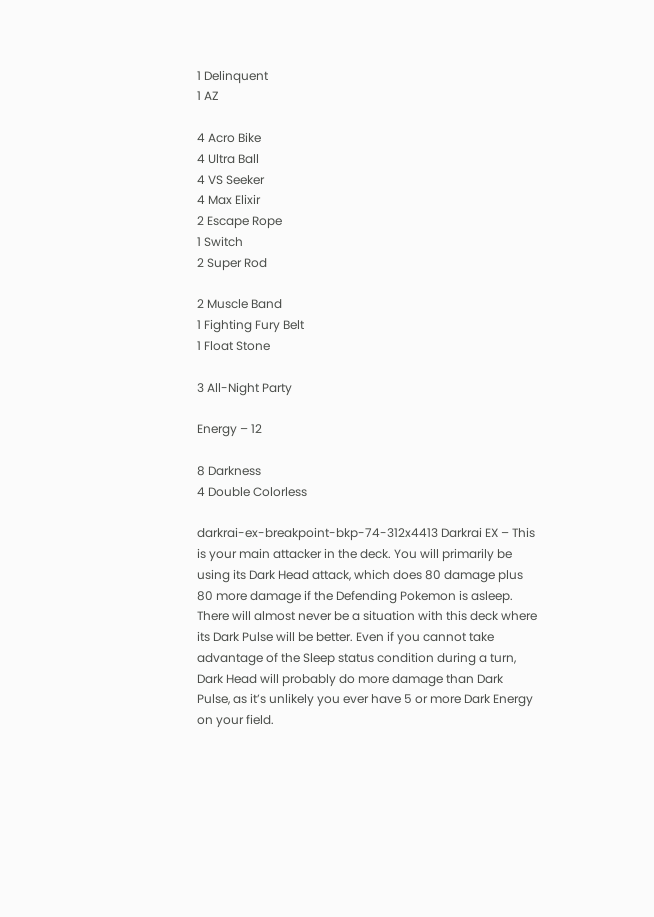1 Delinquent
1 AZ

4 Acro Bike
4 Ultra Ball
4 VS Seeker
4 Max Elixir
2 Escape Rope
1 Switch
2 Super Rod

2 Muscle Band
1 Fighting Fury Belt
1 Float Stone

3 All-Night Party

Energy – 12

8 Darkness
4 Double Colorless

darkrai-ex-breakpoint-bkp-74-312x4413 Darkrai EX – This is your main attacker in the deck. You will primarily be using its Dark Head attack, which does 80 damage plus 80 more damage if the Defending Pokemon is asleep. There will almost never be a situation with this deck where its Dark Pulse will be better. Even if you cannot take advantage of the Sleep status condition during a turn, Dark Head will probably do more damage than Dark Pulse, as it’s unlikely you ever have 5 or more Dark Energy on your field.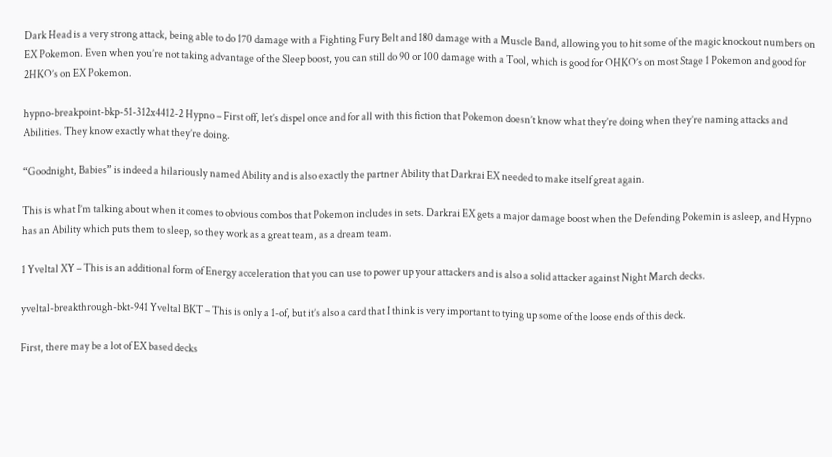Dark Head is a very strong attack, being able to do 170 damage with a Fighting Fury Belt and 180 damage with a Muscle Band, allowing you to hit some of the magic knockout numbers on EX Pokemon. Even when you’re not taking advantage of the Sleep boost, you can still do 90 or 100 damage with a Tool, which is good for OHKO’s on most Stage 1 Pokemon and good for 2HKO’s on EX Pokemon.

hypno-breakpoint-bkp-51-312x4412-2 Hypno – First off, let’s dispel once and for all with this fiction that Pokemon doesn’t know what they’re doing when they’re naming attacks and Abilities. They know exactly what they’re doing.

“Goodnight, Babies” is indeed a hilariously named Ability and is also exactly the partner Ability that Darkrai EX needed to make itself great again.

This is what I’m talking about when it comes to obvious combos that Pokemon includes in sets. Darkrai EX gets a major damage boost when the Defending Pokemin is asleep, and Hypno has an Ability which puts them to sleep, so they work as a great team, as a dream team.

1 Yveltal XY – This is an additional form of Energy acceleration that you can use to power up your attackers and is also a solid attacker against Night March decks.

yveltal-breakthrough-bkt-941 Yveltal BKT – This is only a 1-of, but it’s also a card that I think is very important to tying up some of the loose ends of this deck.

First, there may be a lot of EX based decks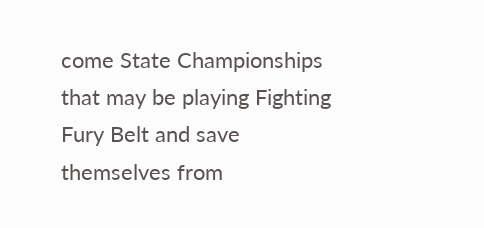come State Championships that may be playing Fighting Fury Belt and save themselves from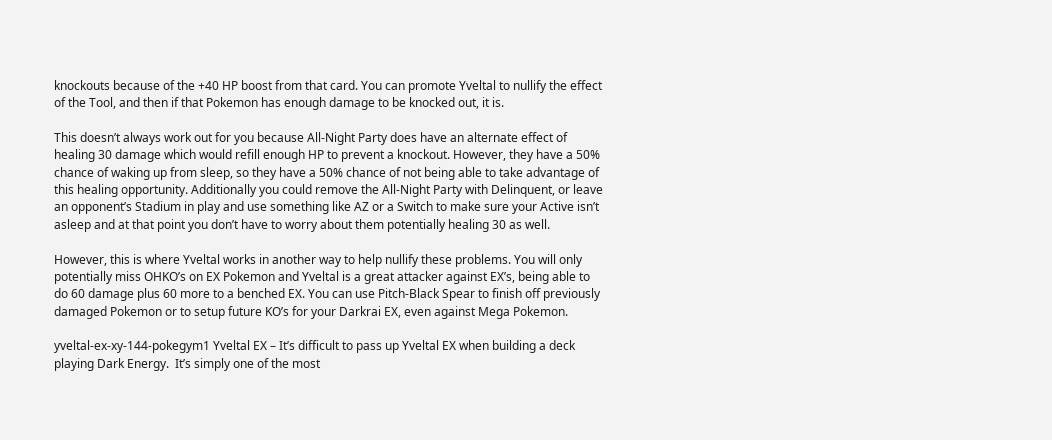knockouts because of the +40 HP boost from that card. You can promote Yveltal to nullify the effect of the Tool, and then if that Pokemon has enough damage to be knocked out, it is.

This doesn’t always work out for you because All-Night Party does have an alternate effect of healing 30 damage which would refill enough HP to prevent a knockout. However, they have a 50% chance of waking up from sleep, so they have a 50% chance of not being able to take advantage of this healing opportunity. Additionally you could remove the All-Night Party with Delinquent, or leave an opponent’s Stadium in play and use something like AZ or a Switch to make sure your Active isn’t asleep and at that point you don’t have to worry about them potentially healing 30 as well.

However, this is where Yveltal works in another way to help nullify these problems. You will only potentially miss OHKO’s on EX Pokemon and Yveltal is a great attacker against EX’s, being able to do 60 damage plus 60 more to a benched EX. You can use Pitch-Black Spear to finish off previously damaged Pokemon or to setup future KO’s for your Darkrai EX, even against Mega Pokemon.

yveltal-ex-xy-144-pokegym1 Yveltal EX – It’s difficult to pass up Yveltal EX when building a deck playing Dark Energy.  It’s simply one of the most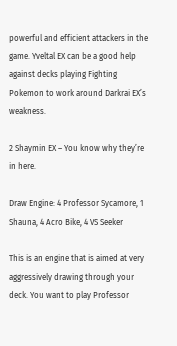powerful and efficient attackers in the game. Yveltal EX can be a good help against decks playing Fighting Pokemon to work around Darkrai EX’s weakness.

2 Shaymin EX – You know why they’re in here.

Draw Engine: 4 Professor Sycamore, 1 Shauna, 4 Acro Bike, 4 VS Seeker

This is an engine that is aimed at very aggressively drawing through your deck. You want to play Professor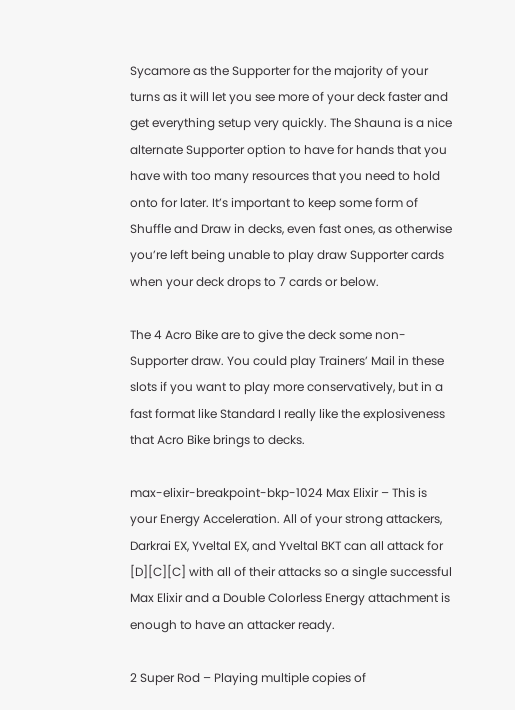Sycamore as the Supporter for the majority of your turns as it will let you see more of your deck faster and get everything setup very quickly. The Shauna is a nice alternate Supporter option to have for hands that you have with too many resources that you need to hold onto for later. It’s important to keep some form of Shuffle and Draw in decks, even fast ones, as otherwise you’re left being unable to play draw Supporter cards when your deck drops to 7 cards or below.

The 4 Acro Bike are to give the deck some non-Supporter draw. You could play Trainers’ Mail in these slots if you want to play more conservatively, but in a fast format like Standard I really like the explosiveness that Acro Bike brings to decks.

max-elixir-breakpoint-bkp-1024 Max Elixir – This is your Energy Acceleration. All of your strong attackers, Darkrai EX, Yveltal EX, and Yveltal BKT can all attack for [D][C][C] with all of their attacks so a single successful Max Elixir and a Double Colorless Energy attachment is enough to have an attacker ready.

2 Super Rod – Playing multiple copies of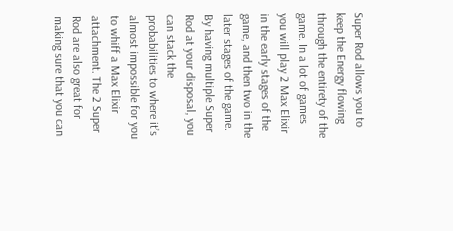Super Rod allows you to keep the Energy flowing through the entirety of the game. In a lot of games you will play 2 Max Elixir in the early stages of the game, and then two in the later stages of the game. By having multiple Super Rod at your disposal, you can stack the probabilities to where it’s almost impossible for you to whiff a Max Elixir attachment. The 2 Super Rod are also great for making sure that you can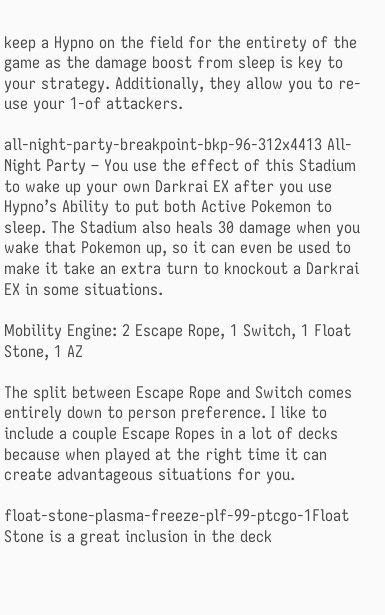keep a Hypno on the field for the entirety of the game as the damage boost from sleep is key to your strategy. Additionally, they allow you to re-use your 1-of attackers.

all-night-party-breakpoint-bkp-96-312x4413 All-Night Party – You use the effect of this Stadium to wake up your own Darkrai EX after you use Hypno’s Ability to put both Active Pokemon to sleep. The Stadium also heals 30 damage when you wake that Pokemon up, so it can even be used to make it take an extra turn to knockout a Darkrai EX in some situations.

Mobility Engine: 2 Escape Rope, 1 Switch, 1 Float Stone, 1 AZ

The split between Escape Rope and Switch comes entirely down to person preference. I like to include a couple Escape Ropes in a lot of decks because when played at the right time it can create advantageous situations for you.

float-stone-plasma-freeze-plf-99-ptcgo-1Float Stone is a great inclusion in the deck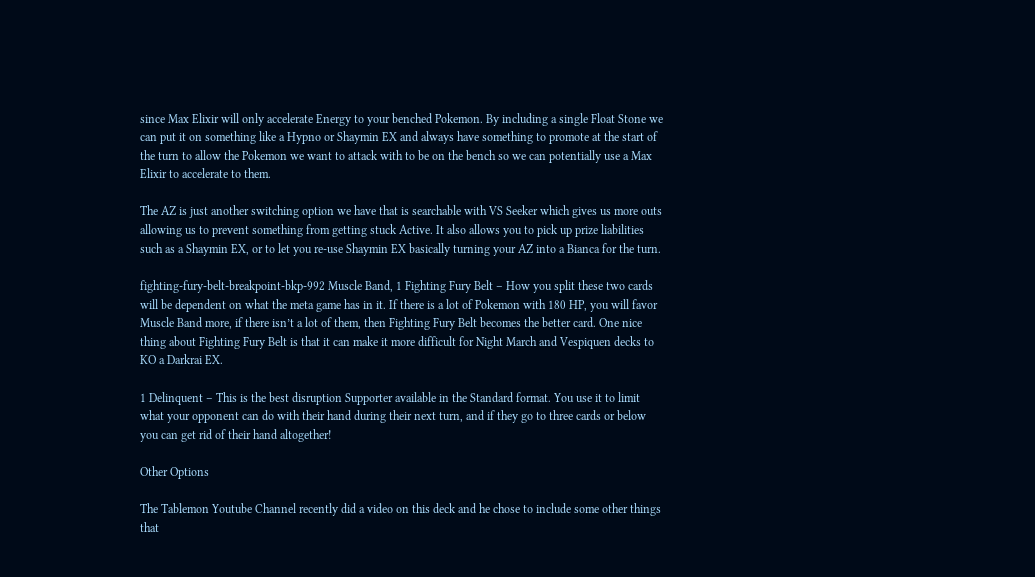since Max Elixir will only accelerate Energy to your benched Pokemon. By including a single Float Stone we can put it on something like a Hypno or Shaymin EX and always have something to promote at the start of the turn to allow the Pokemon we want to attack with to be on the bench so we can potentially use a Max Elixir to accelerate to them.

The AZ is just another switching option we have that is searchable with VS Seeker which gives us more outs allowing us to prevent something from getting stuck Active. It also allows you to pick up prize liabilities such as a Shaymin EX, or to let you re-use Shaymin EX basically turning your AZ into a Bianca for the turn.

fighting-fury-belt-breakpoint-bkp-992 Muscle Band, 1 Fighting Fury Belt – How you split these two cards will be dependent on what the meta game has in it. If there is a lot of Pokemon with 180 HP, you will favor Muscle Band more, if there isn’t a lot of them, then Fighting Fury Belt becomes the better card. One nice thing about Fighting Fury Belt is that it can make it more difficult for Night March and Vespiquen decks to KO a Darkrai EX.

1 Delinquent – This is the best disruption Supporter available in the Standard format. You use it to limit what your opponent can do with their hand during their next turn, and if they go to three cards or below you can get rid of their hand altogether!

Other Options

The Tablemon Youtube Channel recently did a video on this deck and he chose to include some other things that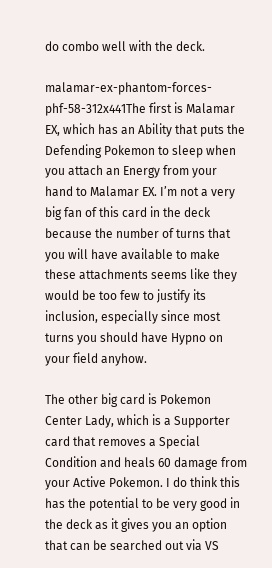do combo well with the deck.

malamar-ex-phantom-forces-phf-58-312x441The first is Malamar EX, which has an Ability that puts the Defending Pokemon to sleep when you attach an Energy from your hand to Malamar EX. I’m not a very big fan of this card in the deck because the number of turns that you will have available to make these attachments seems like they would be too few to justify its inclusion, especially since most turns you should have Hypno on your field anyhow.

The other big card is Pokemon Center Lady, which is a Supporter card that removes a Special Condition and heals 60 damage from your Active Pokemon. I do think this has the potential to be very good in the deck as it gives you an option that can be searched out via VS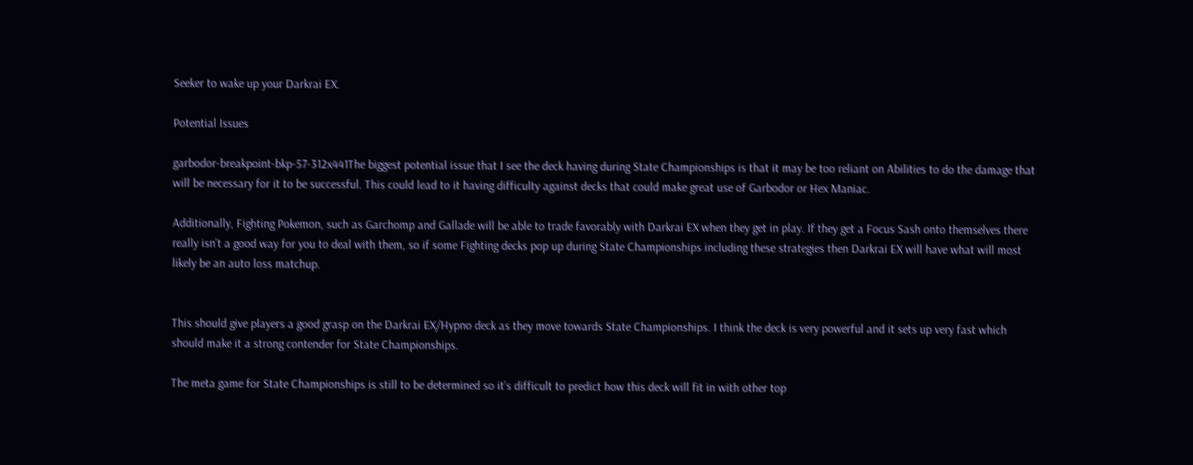Seeker to wake up your Darkrai EX.

Potential Issues

garbodor-breakpoint-bkp-57-312x441The biggest potential issue that I see the deck having during State Championships is that it may be too reliant on Abilities to do the damage that will be necessary for it to be successful. This could lead to it having difficulty against decks that could make great use of Garbodor or Hex Maniac.

Additionally, Fighting Pokemon, such as Garchomp and Gallade will be able to trade favorably with Darkrai EX when they get in play. If they get a Focus Sash onto themselves there really isn’t a good way for you to deal with them, so if some Fighting decks pop up during State Championships including these strategies then Darkrai EX will have what will most likely be an auto loss matchup.


This should give players a good grasp on the Darkrai EX/Hypno deck as they move towards State Championships. I think the deck is very powerful and it sets up very fast which should make it a strong contender for State Championships.

The meta game for State Championships is still to be determined so it’s difficult to predict how this deck will fit in with other top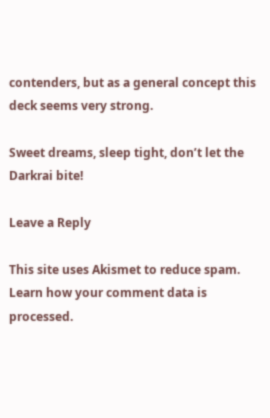contenders, but as a general concept this deck seems very strong.

Sweet dreams, sleep tight, don’t let the Darkrai bite!

Leave a Reply

This site uses Akismet to reduce spam. Learn how your comment data is processed.